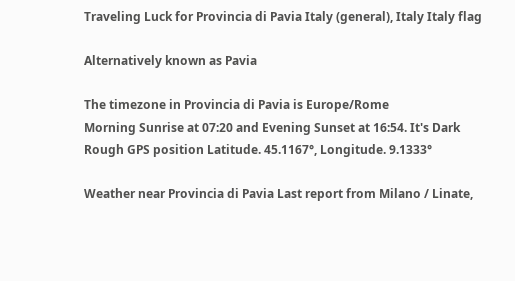Traveling Luck for Provincia di Pavia Italy (general), Italy Italy flag

Alternatively known as Pavia

The timezone in Provincia di Pavia is Europe/Rome
Morning Sunrise at 07:20 and Evening Sunset at 16:54. It's Dark
Rough GPS position Latitude. 45.1167°, Longitude. 9.1333°

Weather near Provincia di Pavia Last report from Milano / Linate,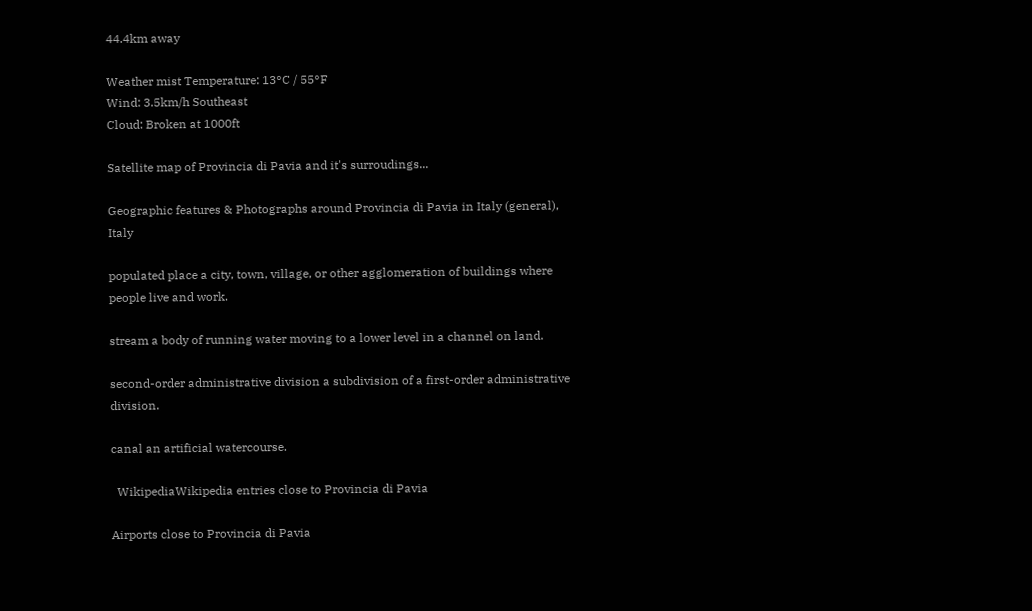44.4km away

Weather mist Temperature: 13°C / 55°F
Wind: 3.5km/h Southeast
Cloud: Broken at 1000ft

Satellite map of Provincia di Pavia and it's surroudings...

Geographic features & Photographs around Provincia di Pavia in Italy (general), Italy

populated place a city, town, village, or other agglomeration of buildings where people live and work.

stream a body of running water moving to a lower level in a channel on land.

second-order administrative division a subdivision of a first-order administrative division.

canal an artificial watercourse.

  WikipediaWikipedia entries close to Provincia di Pavia

Airports close to Provincia di Pavia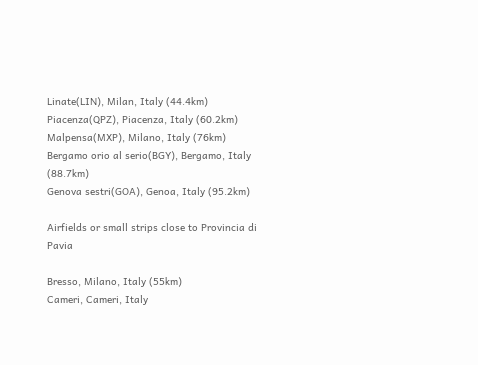Linate(LIN), Milan, Italy (44.4km)
Piacenza(QPZ), Piacenza, Italy (60.2km)
Malpensa(MXP), Milano, Italy (76km)
Bergamo orio al serio(BGY), Bergamo, Italy (88.7km)
Genova sestri(GOA), Genoa, Italy (95.2km)

Airfields or small strips close to Provincia di Pavia

Bresso, Milano, Italy (55km)
Cameri, Cameri, Italy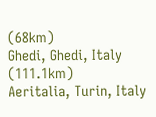(68km)
Ghedi, Ghedi, Italy (111.1km)
Aeritalia, Turin, Italy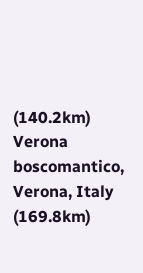(140.2km)
Verona boscomantico, Verona, Italy (169.8km)